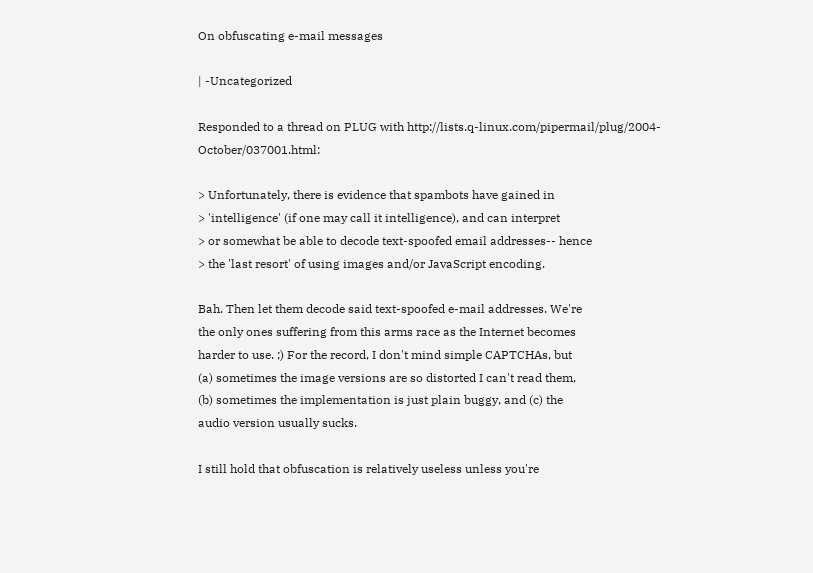On obfuscating e-mail messages

| -Uncategorized

Responded to a thread on PLUG with http://lists.q-linux.com/pipermail/plug/2004-October/037001.html:

> Unfortunately, there is evidence that spambots have gained in
> 'intelligence' (if one may call it intelligence), and can interpret
> or somewhat be able to decode text-spoofed email addresses-- hence
> the 'last resort' of using images and/or JavaScript encoding.

Bah. Then let them decode said text-spoofed e-mail addresses. We're
the only ones suffering from this arms race as the Internet becomes
harder to use. ;) For the record, I don't mind simple CAPTCHAs, but
(a) sometimes the image versions are so distorted I can't read them,
(b) sometimes the implementation is just plain buggy, and (c) the
audio version usually sucks.

I still hold that obfuscation is relatively useless unless you're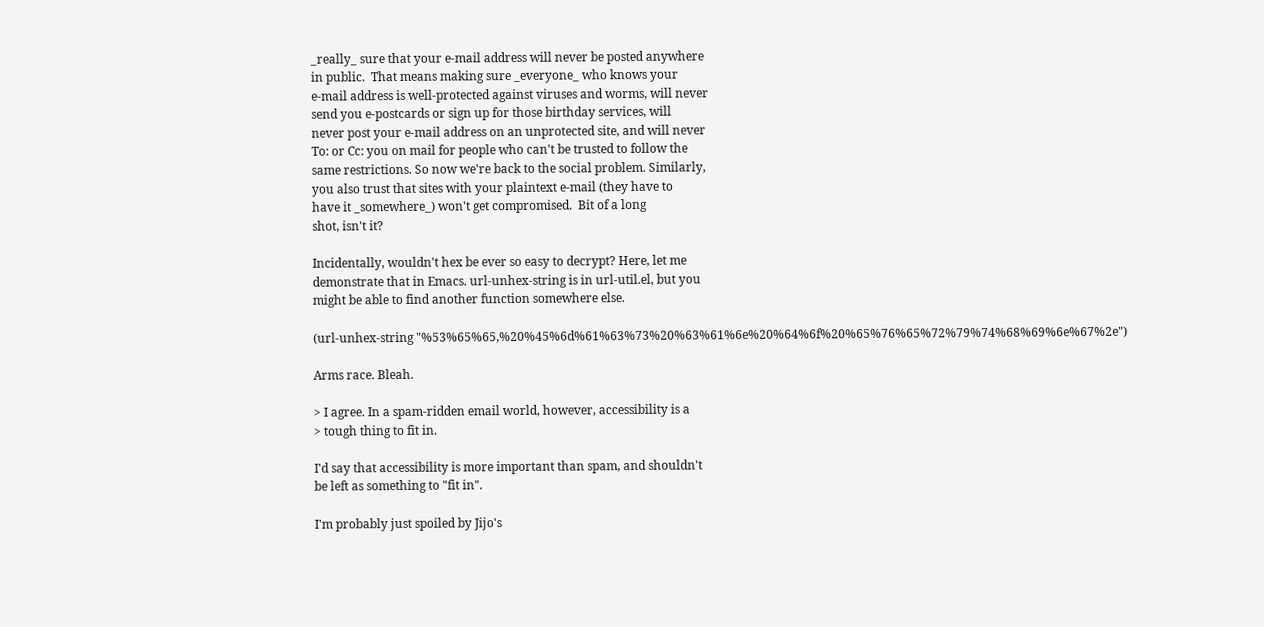_really_ sure that your e-mail address will never be posted anywhere
in public.  That means making sure _everyone_ who knows your
e-mail address is well-protected against viruses and worms, will never
send you e-postcards or sign up for those birthday services, will
never post your e-mail address on an unprotected site, and will never
To: or Cc: you on mail for people who can't be trusted to follow the
same restrictions. So now we're back to the social problem. Similarly,
you also trust that sites with your plaintext e-mail (they have to
have it _somewhere_) won't get compromised.  Bit of a long
shot, isn't it?

Incidentally, wouldn't hex be ever so easy to decrypt? Here, let me
demonstrate that in Emacs. url-unhex-string is in url-util.el, but you
might be able to find another function somewhere else.

(url-unhex-string "%53%65%65,%20%45%6d%61%63%73%20%63%61%6e%20%64%6f%20%65%76%65%72%79%74%68%69%6e%67%2e")

Arms race. Bleah.

> I agree. In a spam-ridden email world, however, accessibility is a
> tough thing to fit in.

I'd say that accessibility is more important than spam, and shouldn't
be left as something to "fit in".

I'm probably just spoiled by Jijo's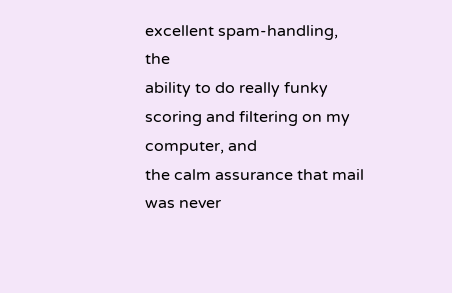excellent spam-handling, the
ability to do really funky scoring and filtering on my computer, and
the calm assurance that mail was never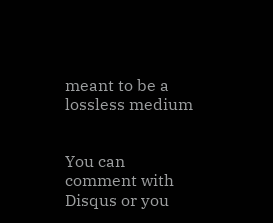meant to be a lossless medium


You can comment with Disqus or you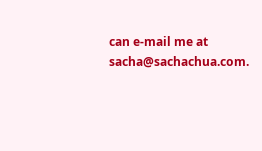can e-mail me at sacha@sachachua.com.